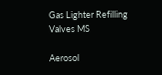Gas Lighter Refilling Valves MS

Aerosol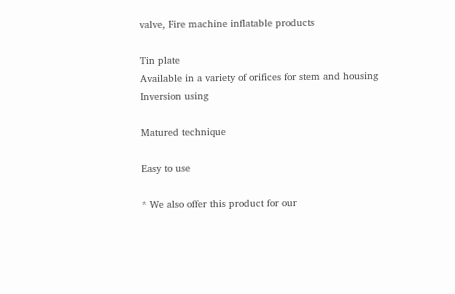valve, Fire machine inflatable products

Tin plate
Available in a variety of orifices for stem and housing
Inversion using

Matured technique

Easy to use

* We also offer this product for our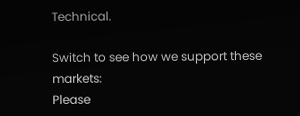Technical.

Switch to see how we support these markets:
Please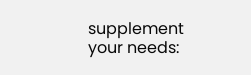supplement your needs: